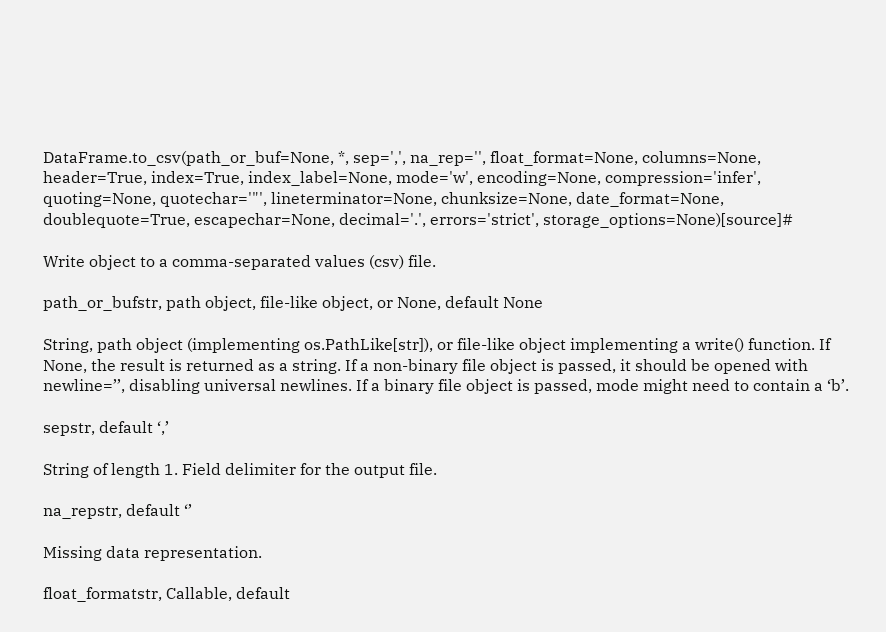DataFrame.to_csv(path_or_buf=None, *, sep=',', na_rep='', float_format=None, columns=None, header=True, index=True, index_label=None, mode='w', encoding=None, compression='infer', quoting=None, quotechar='"', lineterminator=None, chunksize=None, date_format=None, doublequote=True, escapechar=None, decimal='.', errors='strict', storage_options=None)[source]#

Write object to a comma-separated values (csv) file.

path_or_bufstr, path object, file-like object, or None, default None

String, path object (implementing os.PathLike[str]), or file-like object implementing a write() function. If None, the result is returned as a string. If a non-binary file object is passed, it should be opened with newline=’’, disabling universal newlines. If a binary file object is passed, mode might need to contain a ‘b’.

sepstr, default ‘,’

String of length 1. Field delimiter for the output file.

na_repstr, default ‘’

Missing data representation.

float_formatstr, Callable, default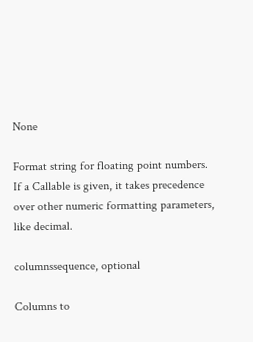None

Format string for floating point numbers. If a Callable is given, it takes precedence over other numeric formatting parameters, like decimal.

columnssequence, optional

Columns to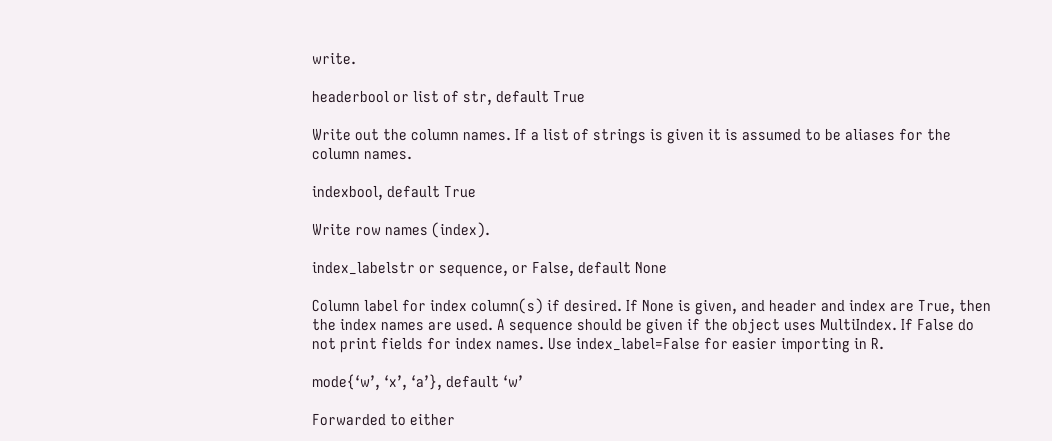write.

headerbool or list of str, default True

Write out the column names. If a list of strings is given it is assumed to be aliases for the column names.

indexbool, default True

Write row names (index).

index_labelstr or sequence, or False, default None

Column label for index column(s) if desired. If None is given, and header and index are True, then the index names are used. A sequence should be given if the object uses MultiIndex. If False do not print fields for index names. Use index_label=False for easier importing in R.

mode{‘w’, ‘x’, ‘a’}, default ‘w’

Forwarded to either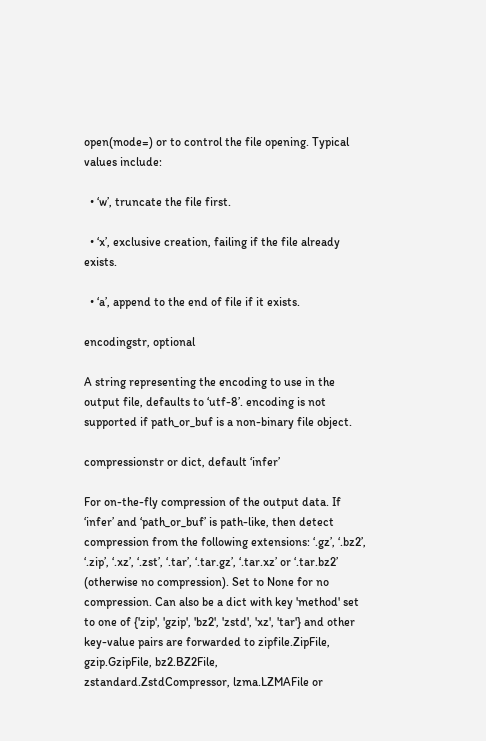open(mode=) or to control the file opening. Typical values include:

  • ‘w’, truncate the file first.

  • ‘x’, exclusive creation, failing if the file already exists.

  • ‘a’, append to the end of file if it exists.

encodingstr, optional

A string representing the encoding to use in the output file, defaults to ‘utf-8’. encoding is not supported if path_or_buf is a non-binary file object.

compressionstr or dict, default ‘infer’

For on-the-fly compression of the output data. If ‘infer’ and ‘path_or_buf’ is path-like, then detect compression from the following extensions: ‘.gz’, ‘.bz2’, ‘.zip’, ‘.xz’, ‘.zst’, ‘.tar’, ‘.tar.gz’, ‘.tar.xz’ or ‘.tar.bz2’ (otherwise no compression). Set to None for no compression. Can also be a dict with key 'method' set to one of {'zip', 'gzip', 'bz2', 'zstd', 'xz', 'tar'} and other key-value pairs are forwarded to zipfile.ZipFile, gzip.GzipFile, bz2.BZ2File, zstandard.ZstdCompressor, lzma.LZMAFile or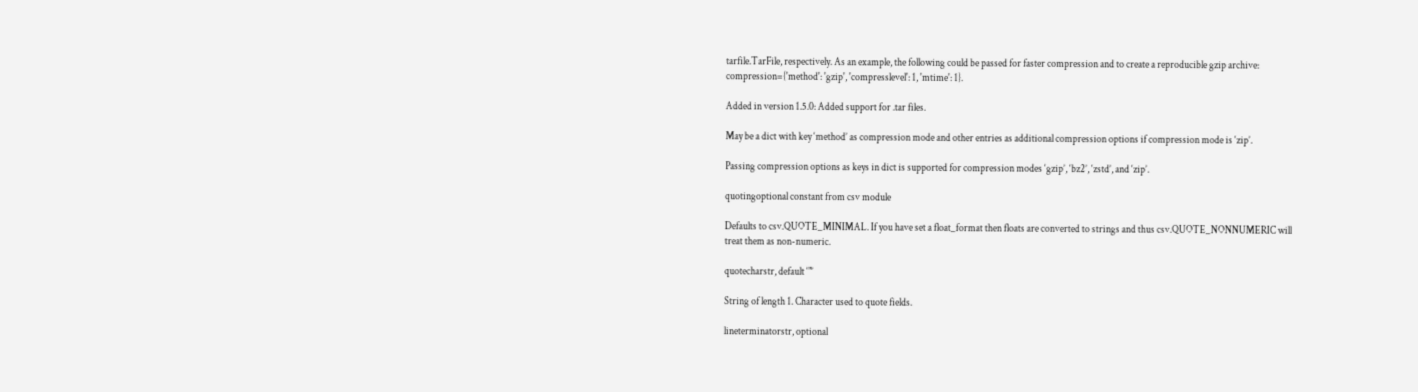tarfile.TarFile, respectively. As an example, the following could be passed for faster compression and to create a reproducible gzip archive: compression={'method': 'gzip', 'compresslevel': 1, 'mtime': 1}.

Added in version 1.5.0: Added support for .tar files.

May be a dict with key ‘method’ as compression mode and other entries as additional compression options if compression mode is ‘zip’.

Passing compression options as keys in dict is supported for compression modes ‘gzip’, ‘bz2’, ‘zstd’, and ‘zip’.

quotingoptional constant from csv module

Defaults to csv.QUOTE_MINIMAL. If you have set a float_format then floats are converted to strings and thus csv.QUOTE_NONNUMERIC will treat them as non-numeric.

quotecharstr, default ‘"’

String of length 1. Character used to quote fields.

lineterminatorstr, optional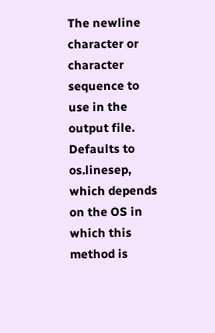The newline character or character sequence to use in the output file. Defaults to os.linesep, which depends on the OS in which this method is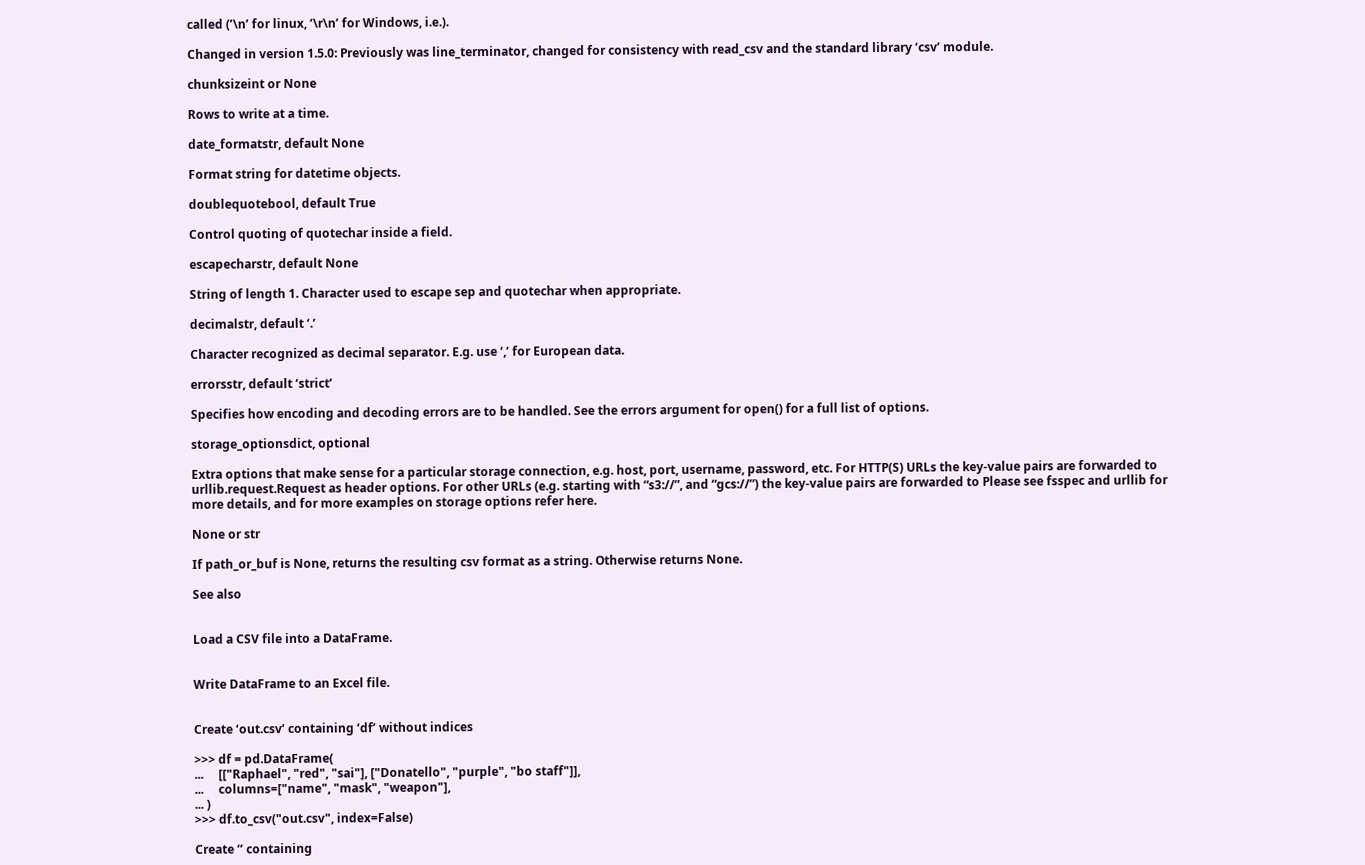called (’\n’ for linux, ‘\r\n’ for Windows, i.e.).

Changed in version 1.5.0: Previously was line_terminator, changed for consistency with read_csv and the standard library ‘csv’ module.

chunksizeint or None

Rows to write at a time.

date_formatstr, default None

Format string for datetime objects.

doublequotebool, default True

Control quoting of quotechar inside a field.

escapecharstr, default None

String of length 1. Character used to escape sep and quotechar when appropriate.

decimalstr, default ‘.’

Character recognized as decimal separator. E.g. use ‘,’ for European data.

errorsstr, default ‘strict’

Specifies how encoding and decoding errors are to be handled. See the errors argument for open() for a full list of options.

storage_optionsdict, optional

Extra options that make sense for a particular storage connection, e.g. host, port, username, password, etc. For HTTP(S) URLs the key-value pairs are forwarded to urllib.request.Request as header options. For other URLs (e.g. starting with “s3://”, and “gcs://”) the key-value pairs are forwarded to Please see fsspec and urllib for more details, and for more examples on storage options refer here.

None or str

If path_or_buf is None, returns the resulting csv format as a string. Otherwise returns None.

See also


Load a CSV file into a DataFrame.


Write DataFrame to an Excel file.


Create ‘out.csv’ containing ‘df’ without indices

>>> df = pd.DataFrame(
...     [["Raphael", "red", "sai"], ["Donatello", "purple", "bo staff"]],
...     columns=["name", "mask", "weapon"],
... )
>>> df.to_csv("out.csv", index=False)

Create ‘’ containing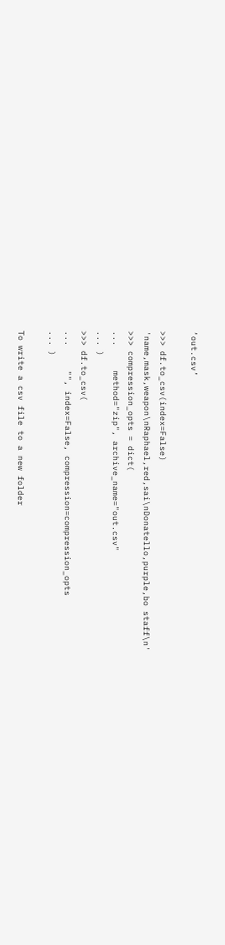‘out.csv’

>>> df.to_csv(index=False)
'name,mask,weapon\nRaphael,red,sai\nDonatello,purple,bo staff\n'
>>> compression_opts = dict(
...     method="zip", archive_name="out.csv"
... )
>>> df.to_csv(
...     "", index=False, compression=compression_opts
... )

To write a csv file to a new folder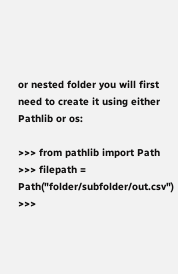or nested folder you will first need to create it using either Pathlib or os:

>>> from pathlib import Path
>>> filepath = Path("folder/subfolder/out.csv")
>>>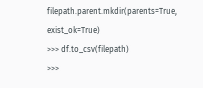filepath.parent.mkdir(parents=True, exist_ok=True)
>>> df.to_csv(filepath)
>>>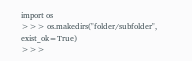import os
>>> os.makedirs("folder/subfolder", exist_ok=True)
>>>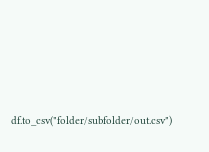df.to_csv("folder/subfolder/out.csv")